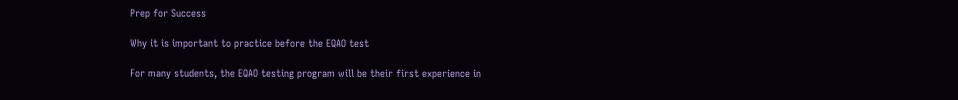Prep for Success

Why it is important to practice before the EQAO test

For many students, the EQAO testing program will be their first experience in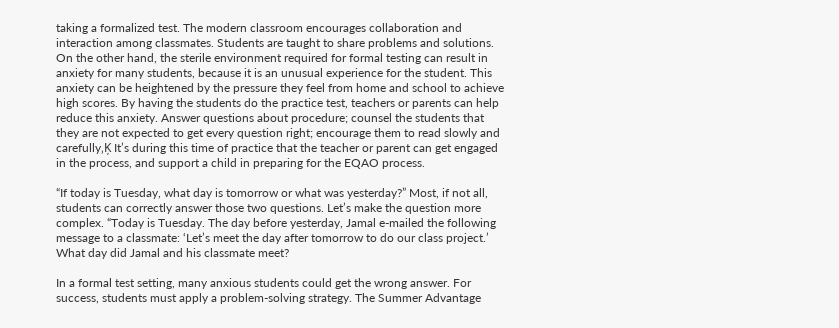taking a formalized test. The modern classroom encourages collaboration and interaction among classmates. Students are taught to share problems and solutions. On the other hand, the sterile environment required for formal testing can result in anxiety for many students, because it is an unusual experience for the student. This anxiety can be heightened by the pressure they feel from home and school to achieve high scores. By having the students do the practice test, teachers or parents can help reduce this anxiety. Answer questions about procedure; counsel the students that they are not expected to get every question right; encourage them to read slowly and carefully‚Ķ It’s during this time of practice that the teacher or parent can get engaged in the process, and support a child in preparing for the EQAO process.

“If today is Tuesday, what day is tomorrow or what was yesterday?” Most, if not all, students can correctly answer those two questions. Let’s make the question more complex. “Today is Tuesday. The day before yesterday, Jamal e-mailed the following message to a classmate: ‘Let’s meet the day after tomorrow to do our class project.’ What day did Jamal and his classmate meet?

In a formal test setting, many anxious students could get the wrong answer. For success, students must apply a problem-solving strategy. The Summer Advantage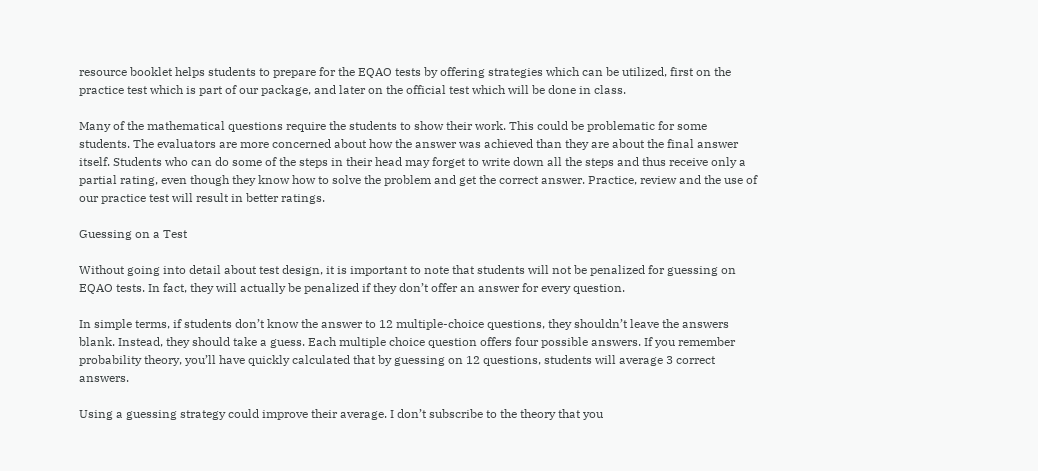resource booklet helps students to prepare for the EQAO tests by offering strategies which can be utilized, first on the practice test which is part of our package, and later on the official test which will be done in class.

Many of the mathematical questions require the students to show their work. This could be problematic for some students. The evaluators are more concerned about how the answer was achieved than they are about the final answer itself. Students who can do some of the steps in their head may forget to write down all the steps and thus receive only a partial rating, even though they know how to solve the problem and get the correct answer. Practice, review and the use of our practice test will result in better ratings.

Guessing on a Test

Without going into detail about test design, it is important to note that students will not be penalized for guessing on EQAO tests. In fact, they will actually be penalized if they don’t offer an answer for every question.

In simple terms, if students don’t know the answer to 12 multiple-choice questions, they shouldn’t leave the answers blank. Instead, they should take a guess. Each multiple choice question offers four possible answers. If you remember probability theory, you’ll have quickly calculated that by guessing on 12 questions, students will average 3 correct answers.

Using a guessing strategy could improve their average. I don’t subscribe to the theory that you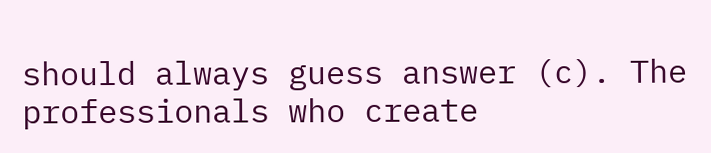should always guess answer (c). The professionals who create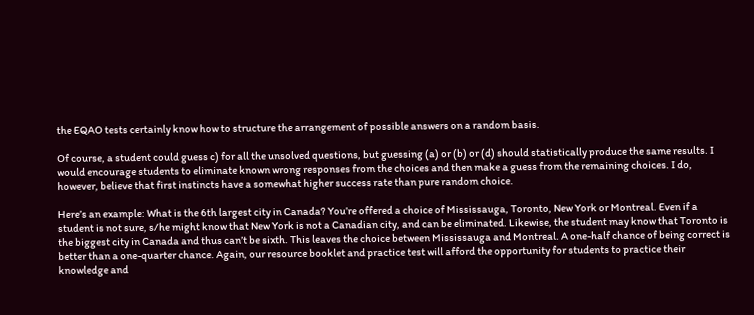the EQAO tests certainly know how to structure the arrangement of possible answers on a random basis.

Of course, a student could guess c) for all the unsolved questions, but guessing (a) or (b) or (d) should statistically produce the same results. I would encourage students to eliminate known wrong responses from the choices and then make a guess from the remaining choices. I do, however, believe that first instincts have a somewhat higher success rate than pure random choice.

Here’s an example: What is the 6th largest city in Canada? You’re offered a choice of Mississauga, Toronto, New York or Montreal. Even if a student is not sure, s/he might know that New York is not a Canadian city, and can be eliminated. Likewise, the student may know that Toronto is the biggest city in Canada and thus can’t be sixth. This leaves the choice between Mississauga and Montreal. A one-half chance of being correct is better than a one-quarter chance. Again, our resource booklet and practice test will afford the opportunity for students to practice their knowledge and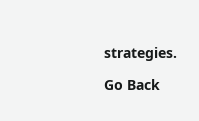strategies.

Go Back